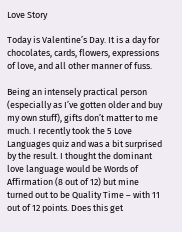Love Story

Today is Valentine’s Day. It is a day for chocolates, cards, flowers, expressions of love, and all other manner of fuss.

Being an intensely practical person (especially as I’ve gotten older and buy my own stuff), gifts don’t matter to me much. I recently took the 5 Love Languages quiz and was a bit surprised by the result. I thought the dominant love language would be Words of Affirmation (8 out of 12) but mine turned out to be Quality Time – with 11 out of 12 points. Does this get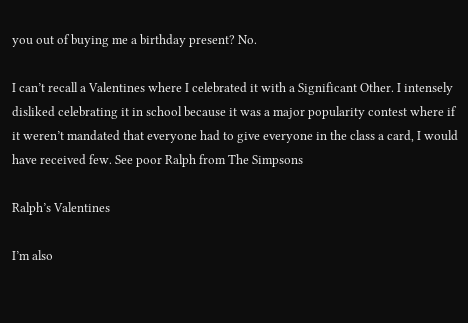you out of buying me a birthday present? No.

I can’t recall a Valentines where I celebrated it with a Significant Other. I intensely disliked celebrating it in school because it was a major popularity contest where if it weren’t mandated that everyone had to give everyone in the class a card, I would have received few. See poor Ralph from The Simpsons

Ralph’s Valentines

I’m also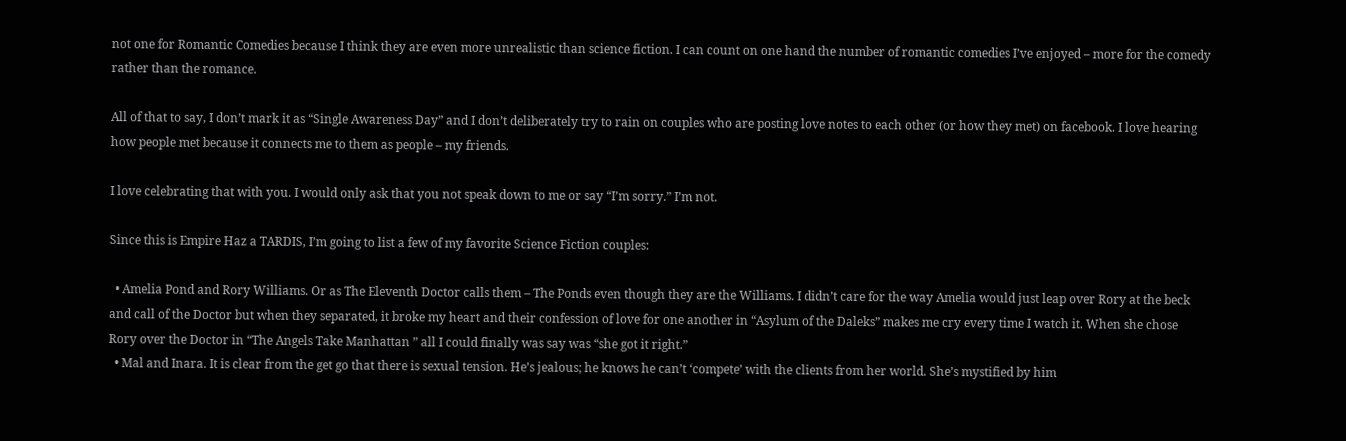not one for Romantic Comedies because I think they are even more unrealistic than science fiction. I can count on one hand the number of romantic comedies I’ve enjoyed – more for the comedy rather than the romance.

All of that to say, I don’t mark it as “Single Awareness Day” and I don’t deliberately try to rain on couples who are posting love notes to each other (or how they met) on facebook. I love hearing how people met because it connects me to them as people – my friends.

I love celebrating that with you. I would only ask that you not speak down to me or say “I’m sorry.” I’m not.

Since this is Empire Haz a TARDIS, I’m going to list a few of my favorite Science Fiction couples:

  • Amelia Pond and Rory Williams. Or as The Eleventh Doctor calls them – The Ponds even though they are the Williams. I didn’t care for the way Amelia would just leap over Rory at the beck and call of the Doctor but when they separated, it broke my heart and their confession of love for one another in “Asylum of the Daleks” makes me cry every time I watch it. When she chose Rory over the Doctor in “The Angels Take Manhattan ” all I could finally was say was “she got it right.”
  • Mal and Inara. It is clear from the get go that there is sexual tension. He’s jealous; he knows he can’t ‘compete’ with the clients from her world. She’s mystified by him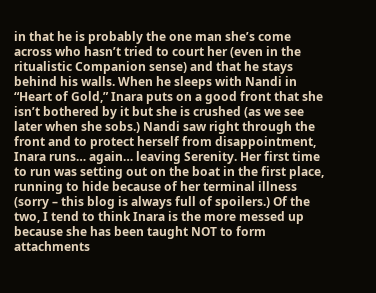in that he is probably the one man she’s come across who hasn’t tried to court her (even in the ritualistic Companion sense) and that he stays behind his walls. When he sleeps with Nandi in “Heart of Gold,” Inara puts on a good front that she isn’t bothered by it but she is crushed (as we see later when she sobs.) Nandi saw right through the front and to protect herself from disappointment, Inara runs… again… leaving Serenity. Her first time to run was setting out on the boat in the first place, running to hide because of her terminal illness (sorry – this blog is always full of spoilers.) Of the two, I tend to think Inara is the more messed up because she has been taught NOT to form attachments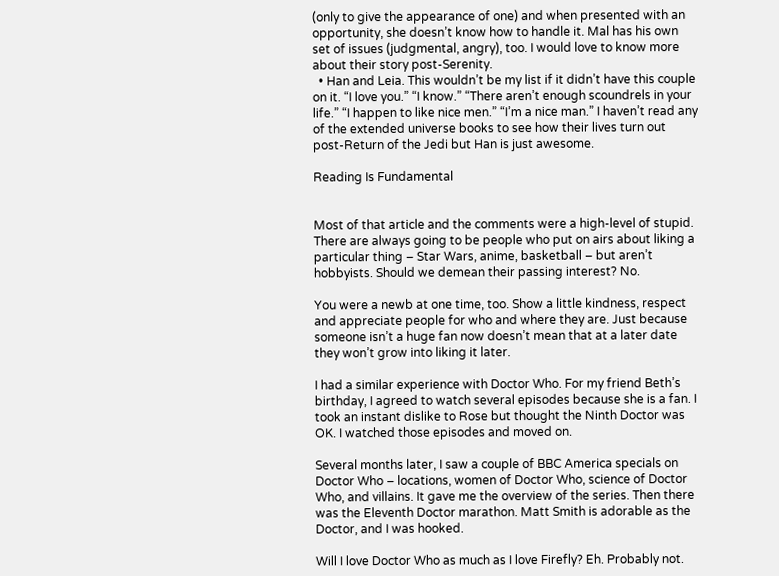(only to give the appearance of one) and when presented with an opportunity, she doesn’t know how to handle it. Mal has his own set of issues (judgmental, angry), too. I would love to know more about their story post-Serenity.
  • Han and Leia. This wouldn’t be my list if it didn’t have this couple on it. “I love you.” “I know.” “There aren’t enough scoundrels in your life.” “I happen to like nice men.” “I’m a nice man.” I haven’t read any of the extended universe books to see how their lives turn out post-Return of the Jedi but Han is just awesome.

Reading Is Fundamental


Most of that article and the comments were a high-level of stupid. There are always going to be people who put on airs about liking a particular thing – Star Wars, anime, basketball – but aren’t hobbyists. Should we demean their passing interest? No.

You were a newb at one time, too. Show a little kindness, respect and appreciate people for who and where they are. Just because someone isn’t a huge fan now doesn’t mean that at a later date they won’t grow into liking it later.

I had a similar experience with Doctor Who. For my friend Beth’s birthday, I agreed to watch several episodes because she is a fan. I took an instant dislike to Rose but thought the Ninth Doctor was OK. I watched those episodes and moved on.

Several months later, I saw a couple of BBC America specials on Doctor Who – locations, women of Doctor Who, science of Doctor Who, and villains. It gave me the overview of the series. Then there was the Eleventh Doctor marathon. Matt Smith is adorable as the Doctor, and I was hooked.

Will I love Doctor Who as much as I love Firefly? Eh. Probably not.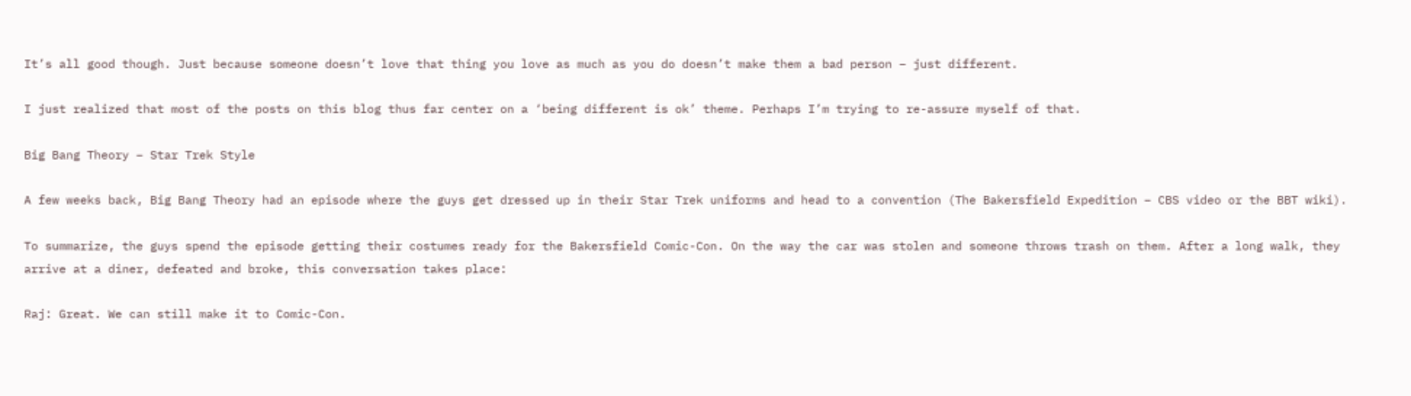It’s all good though. Just because someone doesn’t love that thing you love as much as you do doesn’t make them a bad person – just different.

I just realized that most of the posts on this blog thus far center on a ‘being different is ok’ theme. Perhaps I’m trying to re-assure myself of that.

Big Bang Theory – Star Trek Style

A few weeks back, Big Bang Theory had an episode where the guys get dressed up in their Star Trek uniforms and head to a convention (The Bakersfield Expedition – CBS video or the BBT wiki).

To summarize, the guys spend the episode getting their costumes ready for the Bakersfield Comic-Con. On the way the car was stolen and someone throws trash on them. After a long walk, they arrive at a diner, defeated and broke, this conversation takes place:

Raj: Great. We can still make it to Comic-Con.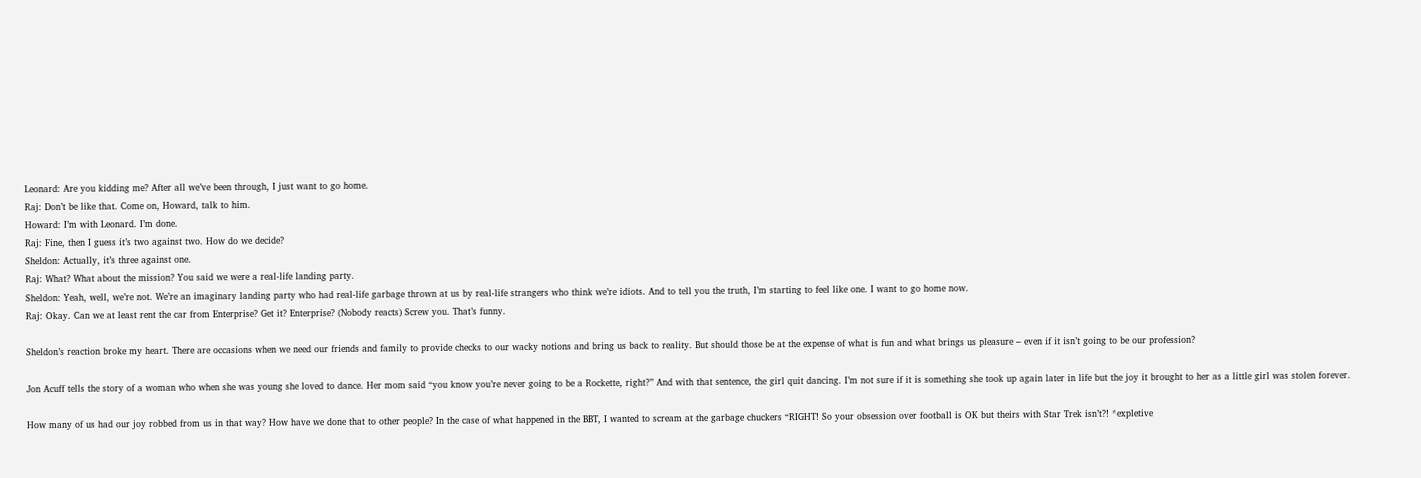Leonard: Are you kidding me? After all we’ve been through, I just want to go home.
Raj: Don’t be like that. Come on, Howard, talk to him.
Howard: I’m with Leonard. I’m done.
Raj: Fine, then I guess it’s two against two. How do we decide?
Sheldon: Actually, it’s three against one.
Raj: What? What about the mission? You said we were a real-life landing party.
Sheldon: Yeah, well, we’re not. We’re an imaginary landing party who had real-life garbage thrown at us by real-life strangers who think we’re idiots. And to tell you the truth, I’m starting to feel like one. I want to go home now.
Raj: Okay. Can we at least rent the car from Enterprise? Get it? Enterprise? (Nobody reacts) Screw you. That’s funny.

Sheldon’s reaction broke my heart. There are occasions when we need our friends and family to provide checks to our wacky notions and bring us back to reality. But should those be at the expense of what is fun and what brings us pleasure – even if it isn’t going to be our profession?

Jon Acuff tells the story of a woman who when she was young she loved to dance. Her mom said “you know you’re never going to be a Rockette, right?” And with that sentence, the girl quit dancing. I’m not sure if it is something she took up again later in life but the joy it brought to her as a little girl was stolen forever.

How many of us had our joy robbed from us in that way? How have we done that to other people? In the case of what happened in the BBT, I wanted to scream at the garbage chuckers “RIGHT! So your obsession over football is OK but theirs with Star Trek isn’t?! *expletive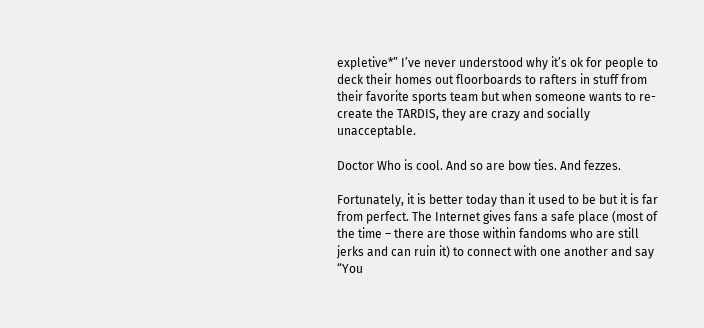expletive*” I’ve never understood why it’s ok for people to deck their homes out floorboards to rafters in stuff from their favorite sports team but when someone wants to re-create the TARDIS, they are crazy and socially unacceptable.

Doctor Who is cool. And so are bow ties. And fezzes.

Fortunately, it is better today than it used to be but it is far from perfect. The Internet gives fans a safe place (most of the time – there are those within fandoms who are still jerks and can ruin it) to connect with one another and say “You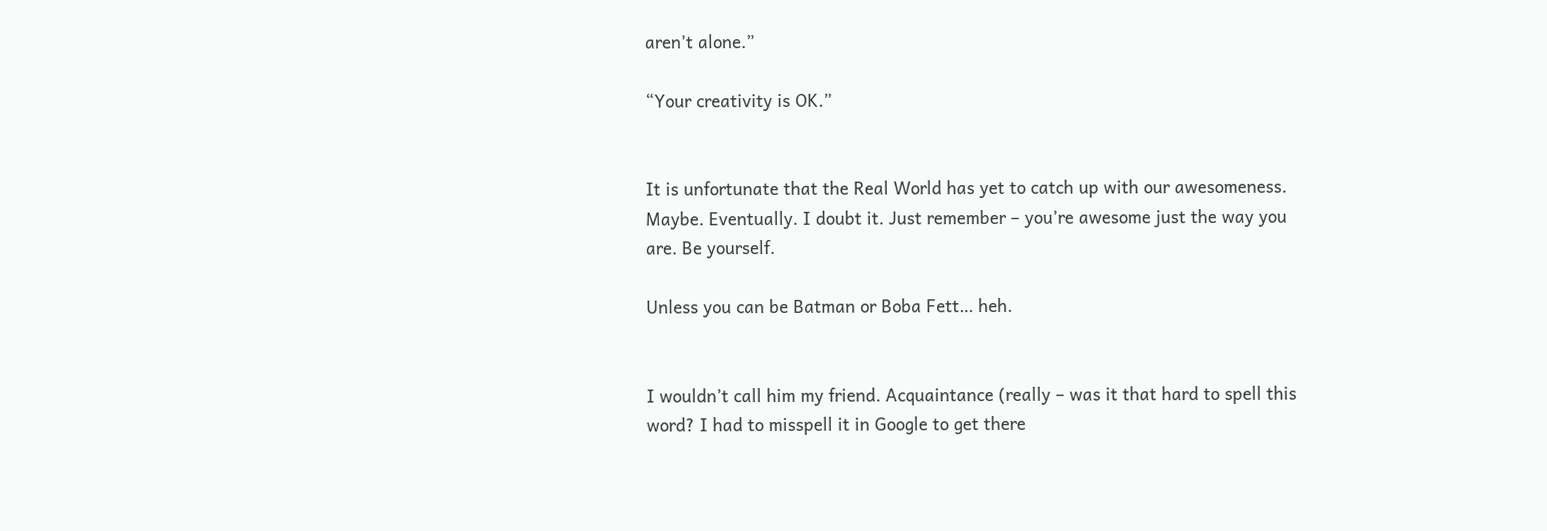aren’t alone.”

“Your creativity is OK.”


It is unfortunate that the Real World has yet to catch up with our awesomeness. Maybe. Eventually. I doubt it. Just remember – you’re awesome just the way you are. Be yourself.

Unless you can be Batman or Boba Fett… heh.


I wouldn’t call him my friend. Acquaintance (really – was it that hard to spell this word? I had to misspell it in Google to get there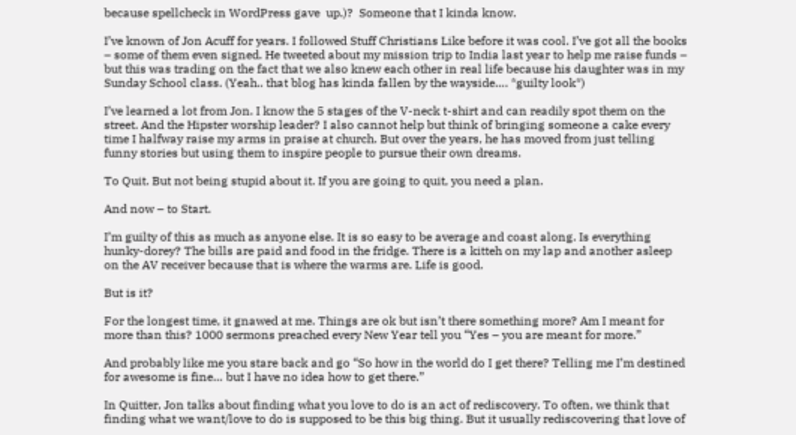because spellcheck in WordPress gave  up.)?  Someone that I kinda know.

I’ve known of Jon Acuff for years. I followed Stuff Christians Like before it was cool. I’ve got all the books – some of them even signed. He tweeted about my mission trip to India last year to help me raise funds – but this was trading on the fact that we also knew each other in real life because his daughter was in my Sunday School class. (Yeah.. that blog has kinda fallen by the wayside…. *guilty look*)

I’ve learned a lot from Jon. I know the 5 stages of the V-neck t-shirt and can readily spot them on the street. And the Hipster worship leader? I also cannot help but think of bringing someone a cake every time I halfway raise my arms in praise at church. But over the years, he has moved from just telling funny stories but using them to inspire people to pursue their own dreams.

To Quit. But not being stupid about it. If you are going to quit, you need a plan.

And now – to Start.

I’m guilty of this as much as anyone else. It is so easy to be average and coast along. Is everything hunky-dorey? The bills are paid and food in the fridge. There is a kitteh on my lap and another asleep on the AV receiver because that is where the warms are. Life is good.

But is it?

For the longest time, it gnawed at me. Things are ok but isn’t there something more? Am I meant for more than this? 1000 sermons preached every New Year tell you “Yes – you are meant for more.”

And probably like me you stare back and go “So how in the world do I get there? Telling me I’m destined for awesome is fine… but I have no idea how to get there.”

In Quitter, Jon talks about finding what you love to do is an act of rediscovery. To often, we think that finding what we want/love to do is supposed to be this big thing. But it usually rediscovering that love of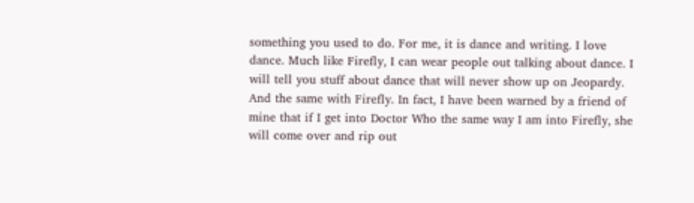something you used to do. For me, it is dance and writing. I love dance. Much like Firefly, I can wear people out talking about dance. I will tell you stuff about dance that will never show up on Jeopardy. And the same with Firefly. In fact, I have been warned by a friend of mine that if I get into Doctor Who the same way I am into Firefly, she will come over and rip out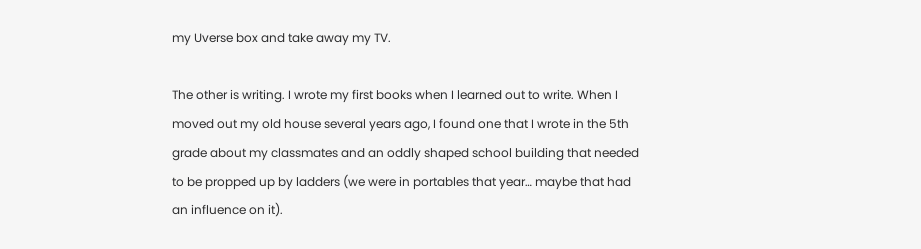my Uverse box and take away my TV.

The other is writing. I wrote my first books when I learned out to write. When I moved out my old house several years ago, I found one that I wrote in the 5th grade about my classmates and an oddly shaped school building that needed to be propped up by ladders (we were in portables that year… maybe that had an influence on it).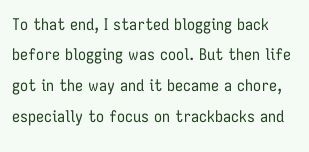To that end, I started blogging back before blogging was cool. But then life got in the way and it became a chore, especially to focus on trackbacks and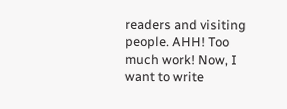readers and visiting people. AHH! Too much work! Now, I want to write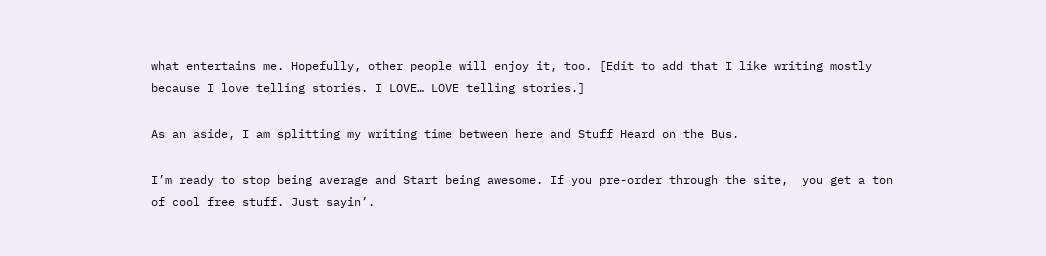what entertains me. Hopefully, other people will enjoy it, too. [Edit to add that I like writing mostly because I love telling stories. I LOVE… LOVE telling stories.]

As an aside, I am splitting my writing time between here and Stuff Heard on the Bus.

I’m ready to stop being average and Start being awesome. If you pre-order through the site,  you get a ton of cool free stuff. Just sayin’.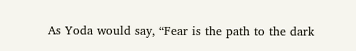As Yoda would say, “Fear is the path to the dark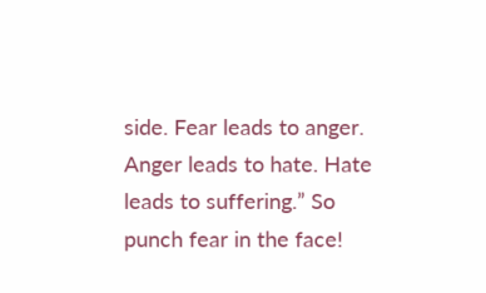side. Fear leads to anger. Anger leads to hate. Hate leads to suffering.” So punch fear in the face!